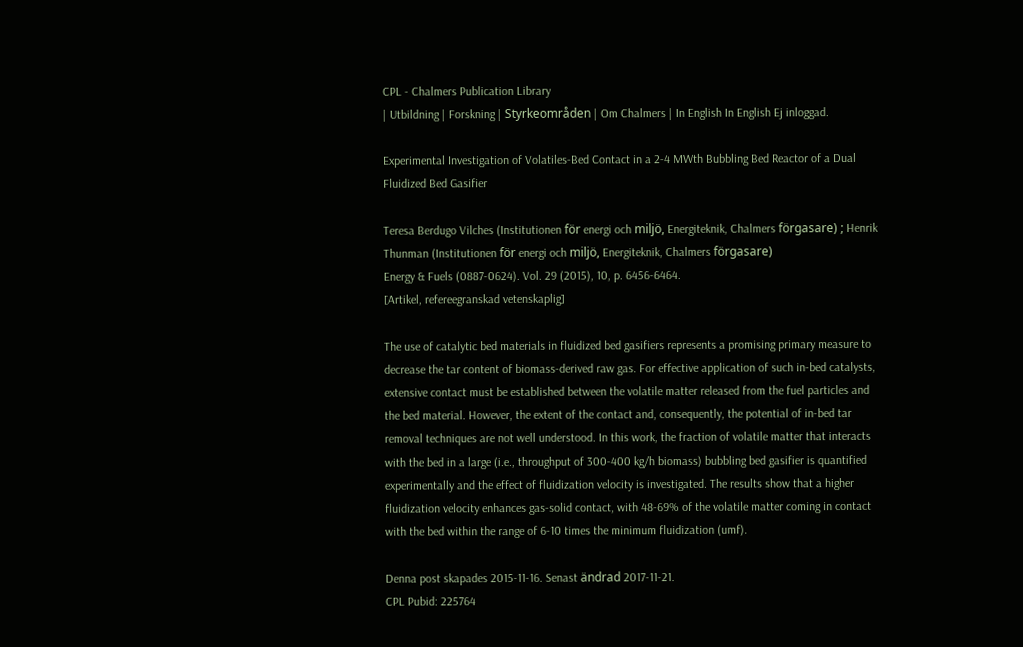CPL - Chalmers Publication Library
| Utbildning | Forskning | Styrkeområden | Om Chalmers | In English In English Ej inloggad.

Experimental Investigation of Volatiles-Bed Contact in a 2-4 MWth Bubbling Bed Reactor of a Dual Fluidized Bed Gasifier

Teresa Berdugo Vilches (Institutionen för energi och miljö, Energiteknik, Chalmers förgasare) ; Henrik Thunman (Institutionen för energi och miljö, Energiteknik, Chalmers förgasare)
Energy & Fuels (0887-0624). Vol. 29 (2015), 10, p. 6456-6464.
[Artikel, refereegranskad vetenskaplig]

The use of catalytic bed materials in fluidized bed gasifiers represents a promising primary measure to decrease the tar content of biomass-derived raw gas. For effective application of such in-bed catalysts, extensive contact must be established between the volatile matter released from the fuel particles and the bed material. However, the extent of the contact and, consequently, the potential of in-bed tar removal techniques are not well understood. In this work, the fraction of volatile matter that interacts with the bed in a large (i.e., throughput of 300-400 kg/h biomass) bubbling bed gasifier is quantified experimentally and the effect of fluidization velocity is investigated. The results show that a higher fluidization velocity enhances gas-solid contact, with 48-69% of the volatile matter coming in contact with the bed within the range of 6-10 times the minimum fluidization (umf).

Denna post skapades 2015-11-16. Senast ändrad 2017-11-21.
CPL Pubid: 225764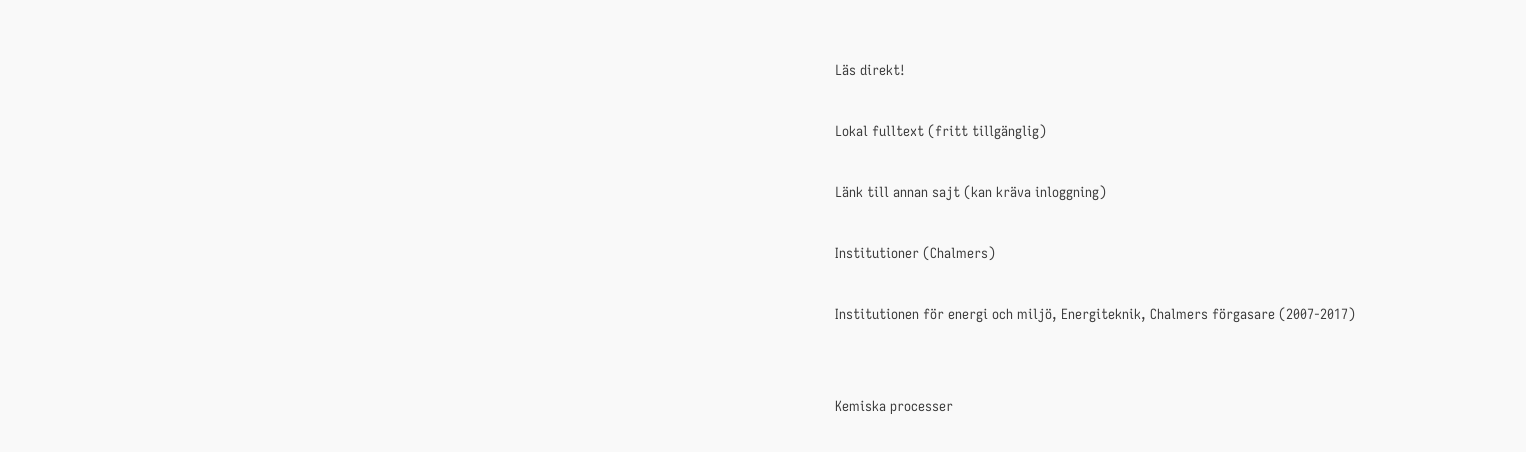Läs direkt!

Lokal fulltext (fritt tillgänglig)

Länk till annan sajt (kan kräva inloggning)

Institutioner (Chalmers)

Institutionen för energi och miljö, Energiteknik, Chalmers förgasare (2007-2017)


Kemiska processer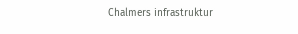Chalmers infrastruktur